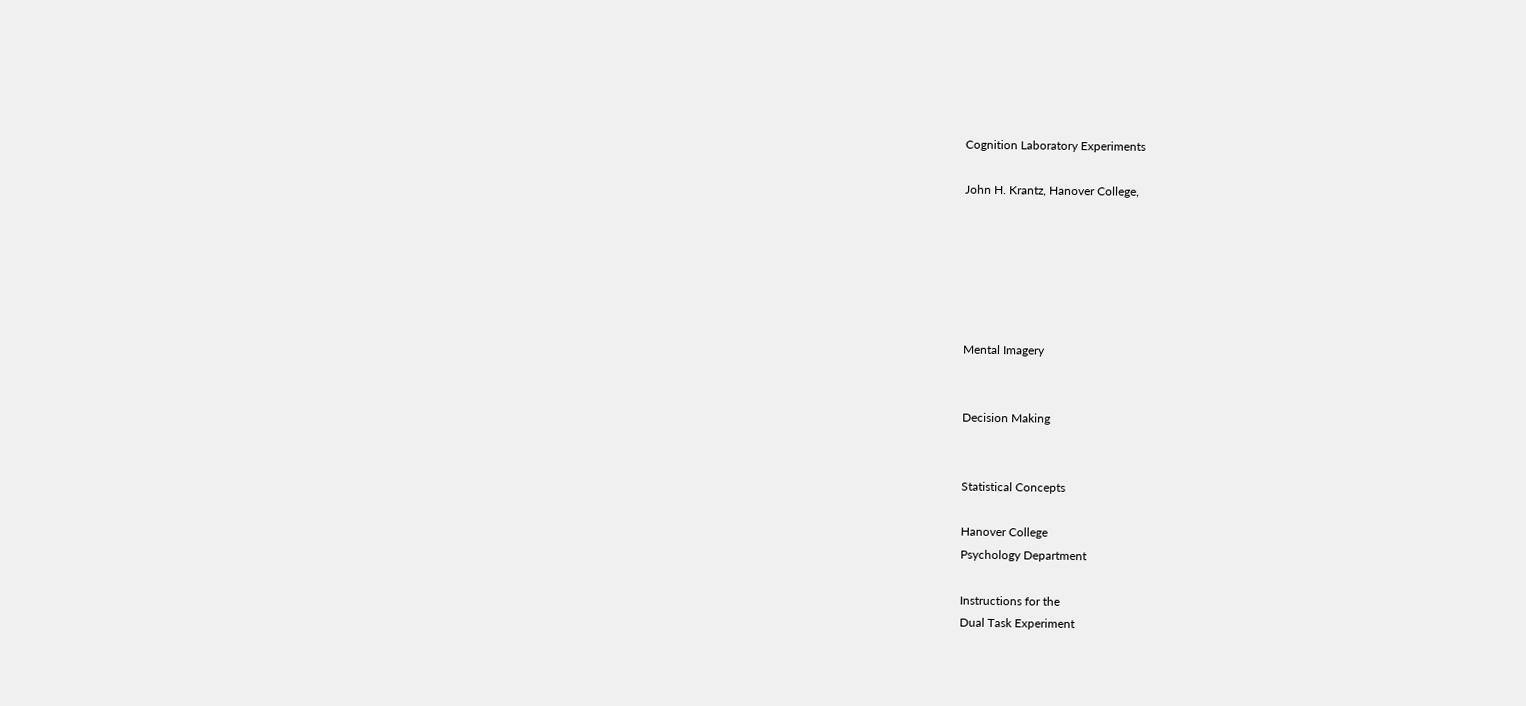Cognition Laboratory Experiments

John H. Krantz, Hanover College,






Mental Imagery


Decision Making


Statistical Concepts

Hanover College
Psychology Department

Instructions for the
Dual Task Experiment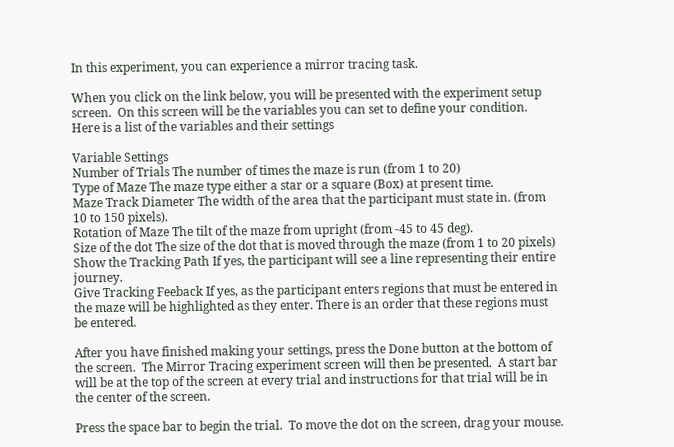In this experiment, you can experience a mirror tracing task.

When you click on the link below, you will be presented with the experiment setup screen.  On this screen will be the variables you can set to define your condition.  Here is a list of the variables and their settings

Variable Settings
Number of Trials The number of times the maze is run (from 1 to 20)
Type of Maze The maze type either a star or a square (Box) at present time.
Maze Track Diameter The width of the area that the participant must state in. (from 10 to 150 pixels).
Rotation of Maze The tilt of the maze from upright (from -45 to 45 deg).
Size of the dot The size of the dot that is moved through the maze (from 1 to 20 pixels)
Show the Tracking Path If yes, the participant will see a line representing their entire journey.
Give Tracking Feeback If yes, as the participant enters regions that must be entered in the maze will be highlighted as they enter. There is an order that these regions must be entered.

After you have finished making your settings, press the Done button at the bottom of the screen.  The Mirror Tracing experiment screen will then be presented.  A start bar will be at the top of the screen at every trial and instructions for that trial will be in the center of the screen.

Press the space bar to begin the trial.  To move the dot on the screen, drag your mouse.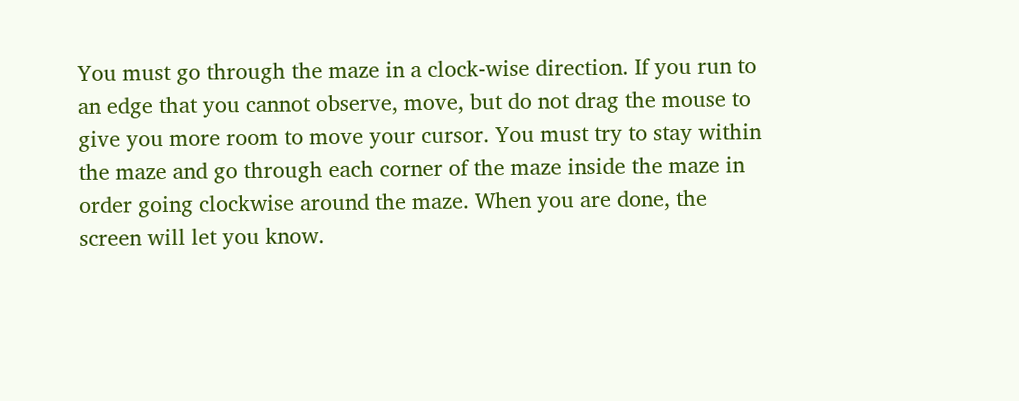You must go through the maze in a clock-wise direction. If you run to an edge that you cannot observe, move, but do not drag the mouse to give you more room to move your cursor. You must try to stay within the maze and go through each corner of the maze inside the maze in order going clockwise around the maze. When you are done, the screen will let you know.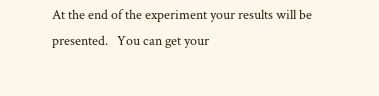At the end of the experiment your results will be presented.   You can get your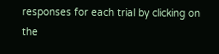responses for each trial by clicking on the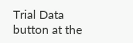Trial Data button at the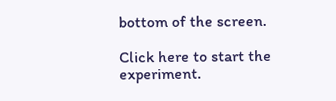bottom of the screen.

Click here to start the experiment.